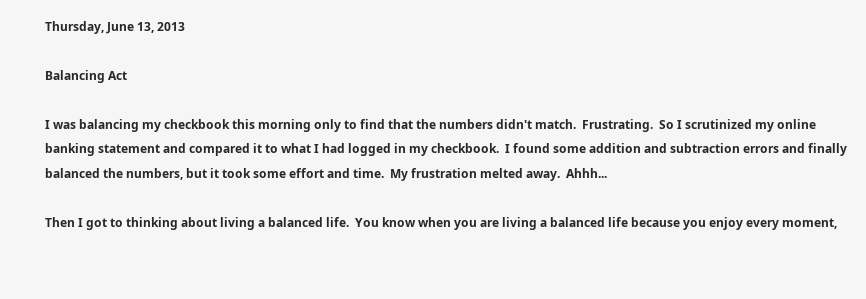Thursday, June 13, 2013

Balancing Act

I was balancing my checkbook this morning only to find that the numbers didn't match.  Frustrating.  So I scrutinized my online banking statement and compared it to what I had logged in my checkbook.  I found some addition and subtraction errors and finally balanced the numbers, but it took some effort and time.  My frustration melted away.  Ahhh...

Then I got to thinking about living a balanced life.  You know when you are living a balanced life because you enjoy every moment,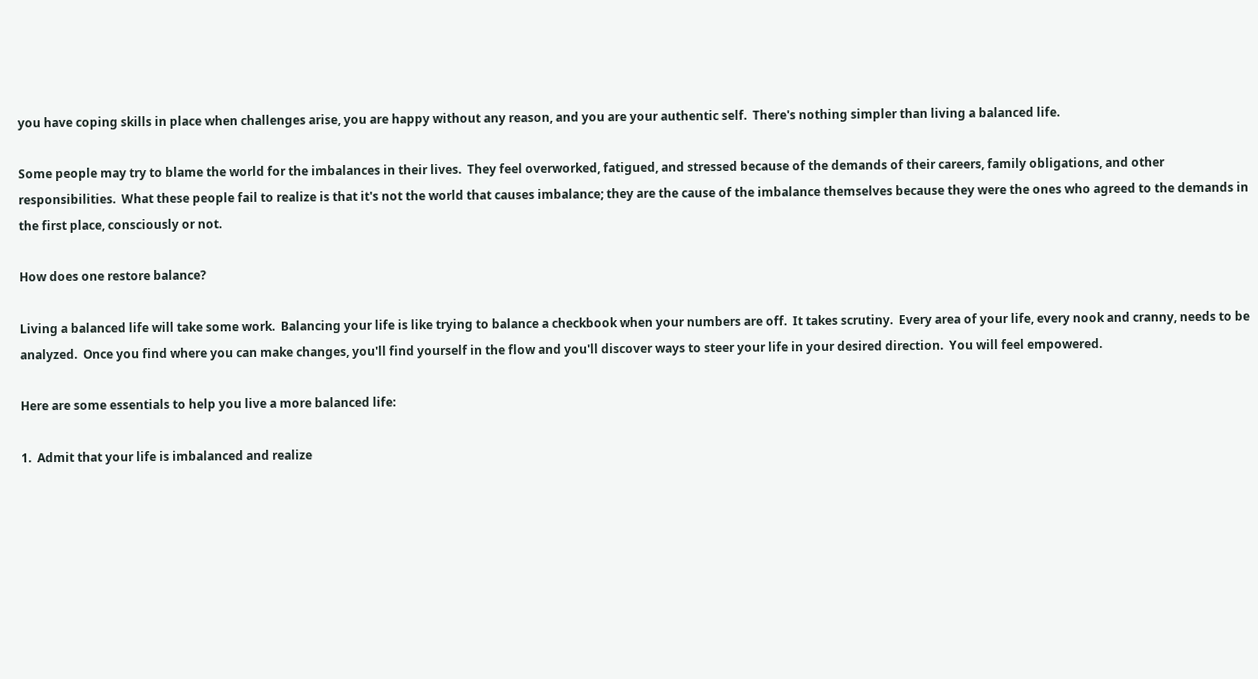you have coping skills in place when challenges arise, you are happy without any reason, and you are your authentic self.  There's nothing simpler than living a balanced life.

Some people may try to blame the world for the imbalances in their lives.  They feel overworked, fatigued, and stressed because of the demands of their careers, family obligations, and other responsibilities.  What these people fail to realize is that it's not the world that causes imbalance; they are the cause of the imbalance themselves because they were the ones who agreed to the demands in the first place, consciously or not.

How does one restore balance?

Living a balanced life will take some work.  Balancing your life is like trying to balance a checkbook when your numbers are off.  It takes scrutiny.  Every area of your life, every nook and cranny, needs to be analyzed.  Once you find where you can make changes, you'll find yourself in the flow and you'll discover ways to steer your life in your desired direction.  You will feel empowered.

Here are some essentials to help you live a more balanced life:

1.  Admit that your life is imbalanced and realize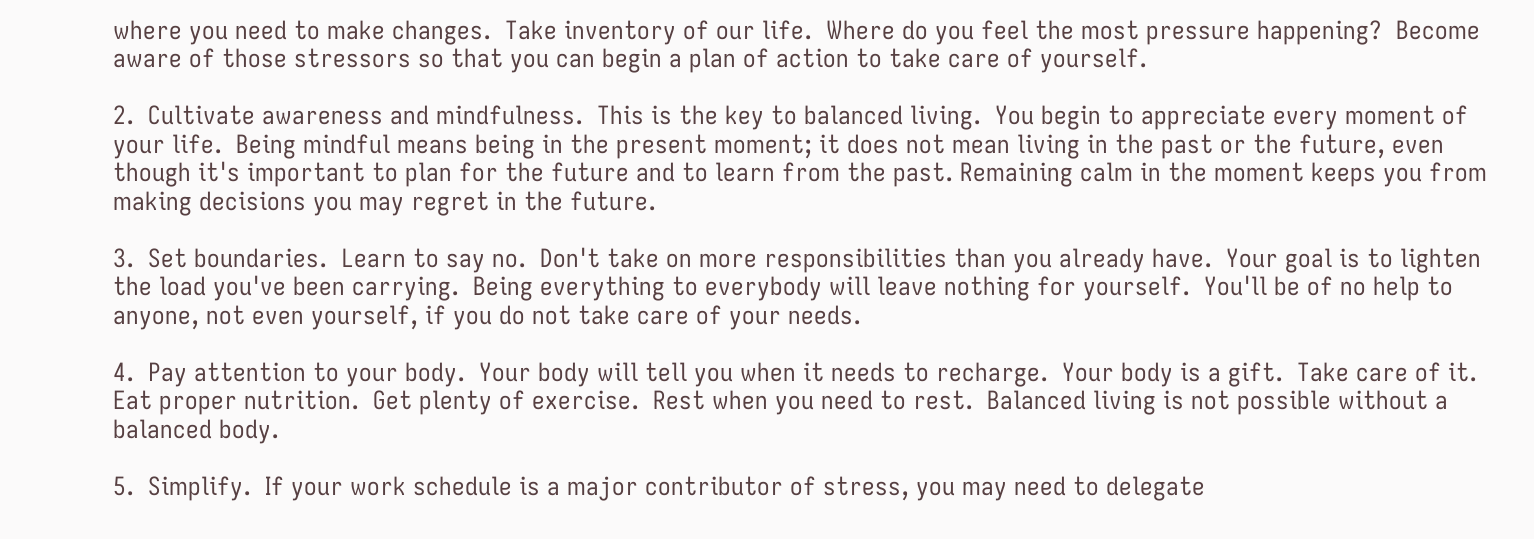where you need to make changes.  Take inventory of our life.  Where do you feel the most pressure happening?  Become aware of those stressors so that you can begin a plan of action to take care of yourself.

2.  Cultivate awareness and mindfulness.  This is the key to balanced living.  You begin to appreciate every moment of your life.  Being mindful means being in the present moment; it does not mean living in the past or the future, even though it's important to plan for the future and to learn from the past. Remaining calm in the moment keeps you from making decisions you may regret in the future.

3.  Set boundaries.  Learn to say no.  Don't take on more responsibilities than you already have.  Your goal is to lighten the load you've been carrying.  Being everything to everybody will leave nothing for yourself.  You'll be of no help to anyone, not even yourself, if you do not take care of your needs.

4.  Pay attention to your body.  Your body will tell you when it needs to recharge.  Your body is a gift.  Take care of it.  Eat proper nutrition.  Get plenty of exercise.  Rest when you need to rest.  Balanced living is not possible without a balanced body.

5.  Simplify.  If your work schedule is a major contributor of stress, you may need to delegate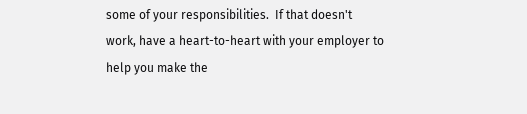some of your responsibilities.  If that doesn't work, have a heart-to-heart with your employer to help you make the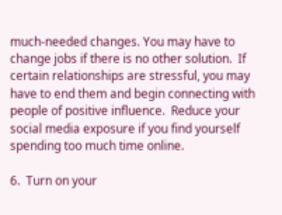much-needed changes. You may have to change jobs if there is no other solution.  If certain relationships are stressful, you may have to end them and begin connecting with people of positive influence.  Reduce your social media exposure if you find yourself spending too much time online.

6.  Turn on your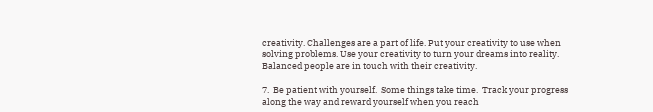creativity. Challenges are a part of life. Put your creativity to use when solving problems. Use your creativity to turn your dreams into reality.  Balanced people are in touch with their creativity.

7.  Be patient with yourself.  Some things take time.  Track your progress along the way and reward yourself when you reach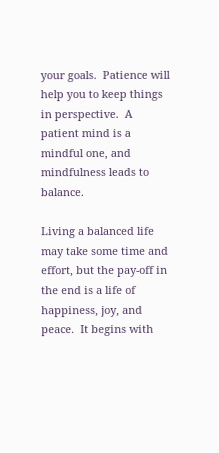your goals.  Patience will help you to keep things in perspective.  A patient mind is a mindful one, and mindfulness leads to balance.

Living a balanced life may take some time and effort, but the pay-off in the end is a life of happiness, joy, and peace.  It begins with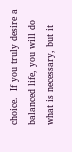choice.  If you truly desire a balanced life, you will do what is necessary, but it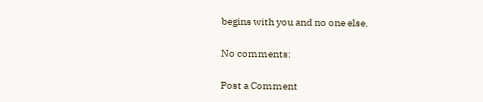begins with you and no one else.

No comments:

Post a Comment